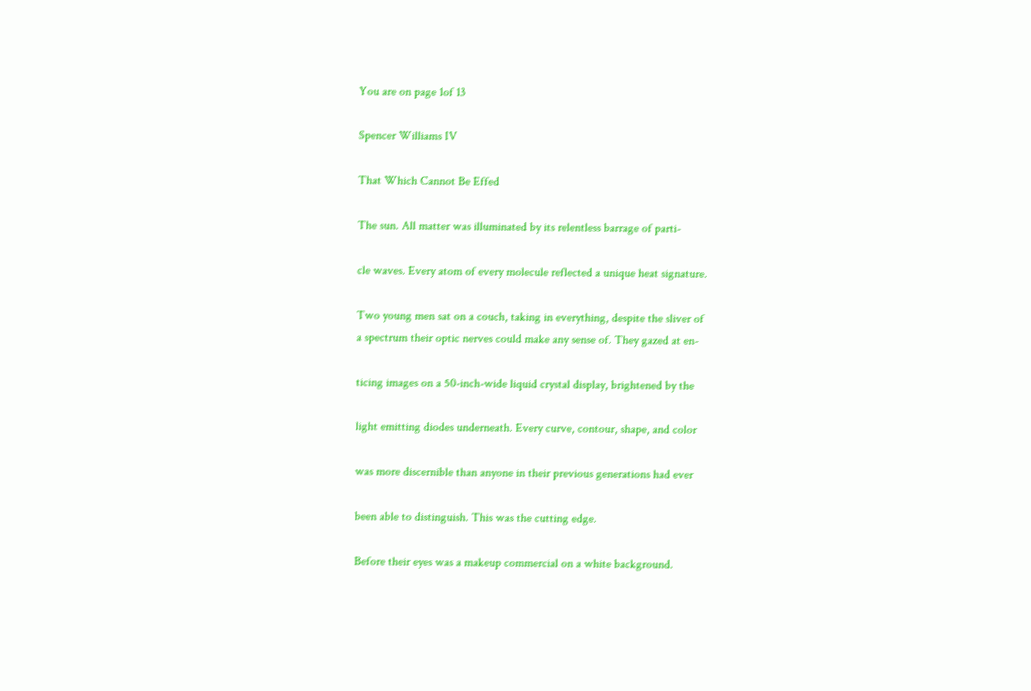You are on page 1of 13

Spencer Williams IV

That Which Cannot Be Effed

The sun. All matter was illuminated by its relentless barrage of parti-

cle waves. Every atom of every molecule reflected a unique heat signature.

Two young men sat on a couch, taking in everything, despite the sliver of
a spectrum their optic nerves could make any sense of. They gazed at en-

ticing images on a 50-inch-wide liquid crystal display, brightened by the

light emitting diodes underneath. Every curve, contour, shape, and color

was more discernible than anyone in their previous generations had ever

been able to distinguish. This was the cutting edge.

Before their eyes was a makeup commercial on a white background.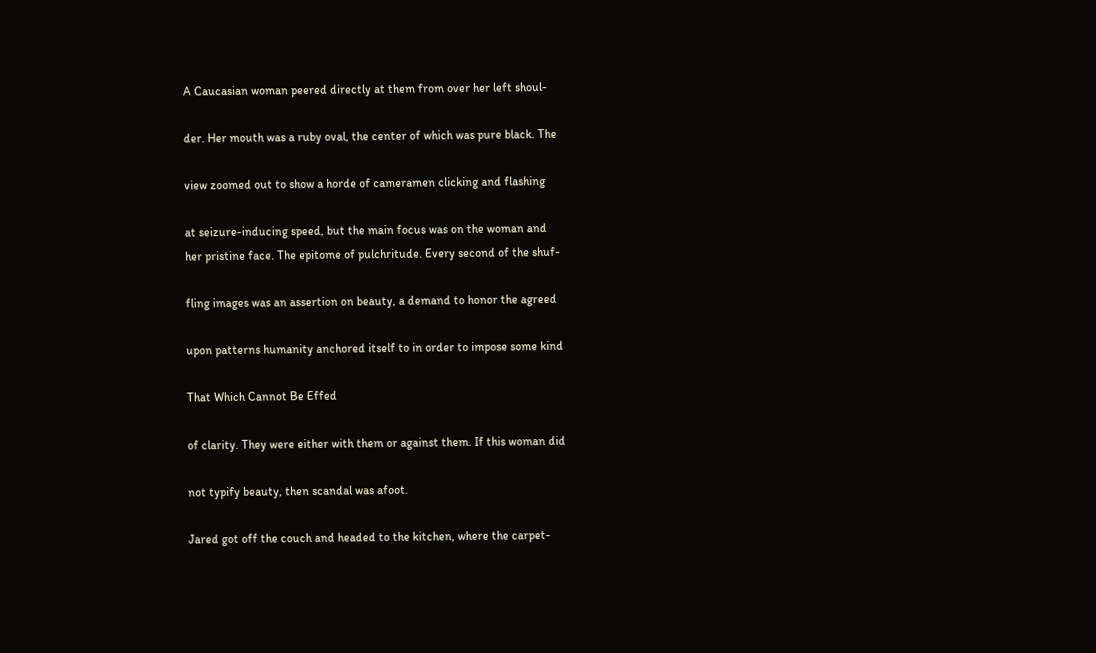A Caucasian woman peered directly at them from over her left shoul-

der. Her mouth was a ruby oval, the center of which was pure black. The

view zoomed out to show a horde of cameramen clicking and flashing

at seizure-inducing speed, but the main focus was on the woman and
her pristine face. The epitome of pulchritude. Every second of the shuf-

fling images was an assertion on beauty, a demand to honor the agreed

upon patterns humanity anchored itself to in order to impose some kind

That Which Cannot Be Effed

of clarity. They were either with them or against them. If this woman did

not typify beauty, then scandal was afoot.

Jared got off the couch and headed to the kitchen, where the carpet-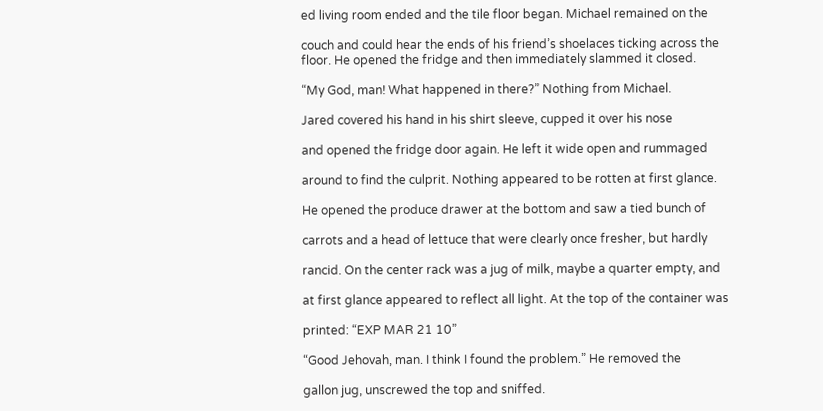ed living room ended and the tile floor began. Michael remained on the

couch and could hear the ends of his friend’s shoelaces ticking across the
floor. He opened the fridge and then immediately slammed it closed.

“My God, man! What happened in there?” Nothing from Michael.

Jared covered his hand in his shirt sleeve, cupped it over his nose

and opened the fridge door again. He left it wide open and rummaged

around to find the culprit. Nothing appeared to be rotten at first glance.

He opened the produce drawer at the bottom and saw a tied bunch of

carrots and a head of lettuce that were clearly once fresher, but hardly

rancid. On the center rack was a jug of milk, maybe a quarter empty, and

at first glance appeared to reflect all light. At the top of the container was

printed: “EXP MAR 21 10”

“Good Jehovah, man. I think I found the problem.” He removed the

gallon jug, unscrewed the top and sniffed.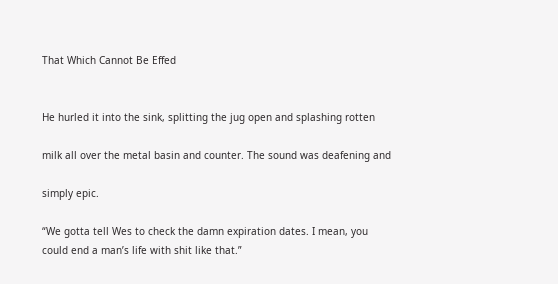That Which Cannot Be Effed


He hurled it into the sink, splitting the jug open and splashing rotten

milk all over the metal basin and counter. The sound was deafening and

simply epic.

“We gotta tell Wes to check the damn expiration dates. I mean, you
could end a man’s life with shit like that.”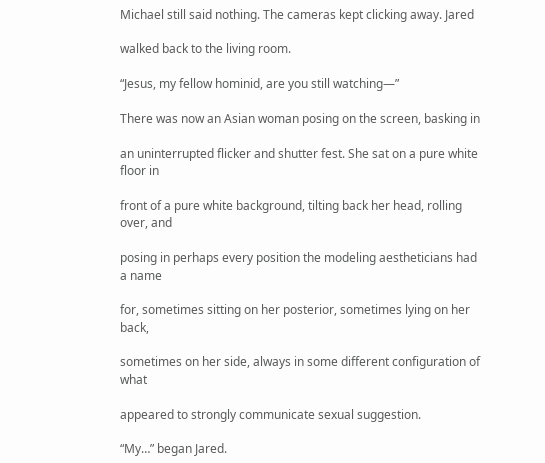Michael still said nothing. The cameras kept clicking away. Jared

walked back to the living room.

“Jesus, my fellow hominid, are you still watching—”

There was now an Asian woman posing on the screen, basking in

an uninterrupted flicker and shutter fest. She sat on a pure white floor in

front of a pure white background, tilting back her head, rolling over, and

posing in perhaps every position the modeling aestheticians had a name

for, sometimes sitting on her posterior, sometimes lying on her back,

sometimes on her side, always in some different configuration of what

appeared to strongly communicate sexual suggestion.

“My…” began Jared.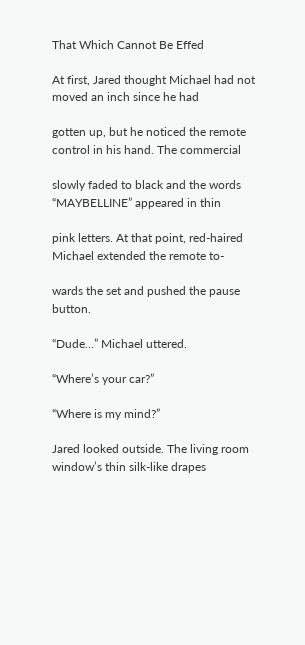That Which Cannot Be Effed

At first, Jared thought Michael had not moved an inch since he had

gotten up, but he noticed the remote control in his hand. The commercial

slowly faded to black and the words “MAYBELLINE” appeared in thin

pink letters. At that point, red-haired Michael extended the remote to-

wards the set and pushed the pause button.

“Dude…” Michael uttered.

“Where’s your car?”

“Where is my mind?”

Jared looked outside. The living room window’s thin silk-like drapes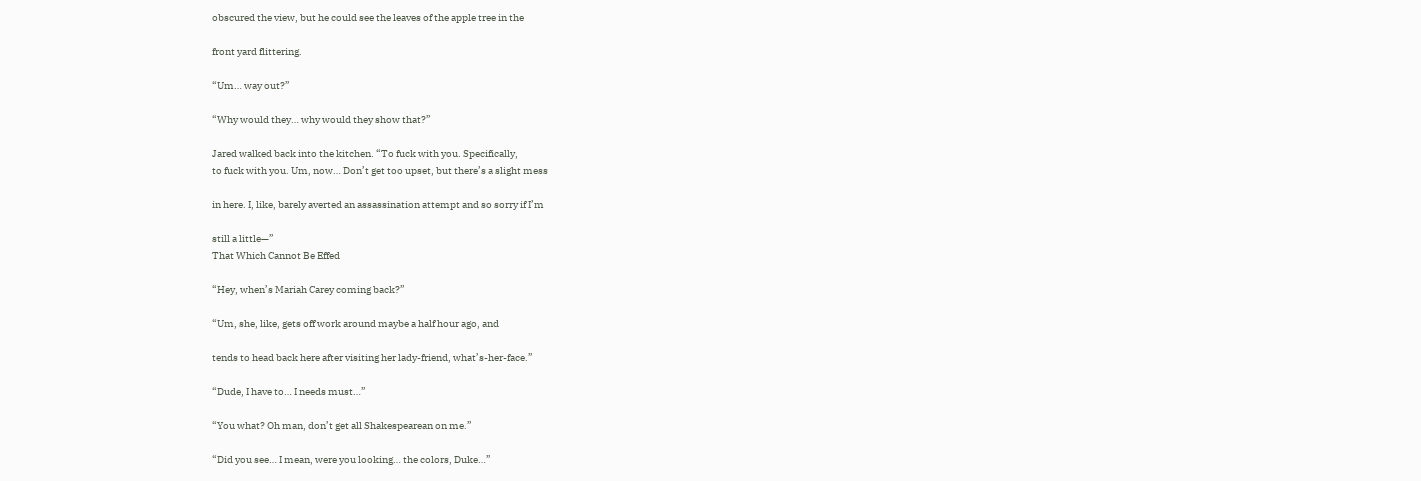obscured the view, but he could see the leaves of the apple tree in the

front yard flittering.

“Um… way out?”

“Why would they… why would they show that?”

Jared walked back into the kitchen. “To fuck with you. Specifically,
to fuck with you. Um, now… Don’t get too upset, but there’s a slight mess

in here. I, like, barely averted an assassination attempt and so sorry if I’m

still a little—”
That Which Cannot Be Effed

“Hey, when’s Mariah Carey coming back?”

“Um, she, like, gets off work around maybe a half hour ago, and

tends to head back here after visiting her lady-friend, what’s-her-face.”

“Dude, I have to… I needs must…”

“You what? Oh man, don’t get all Shakespearean on me.”

“Did you see… I mean, were you looking… the colors, Duke…”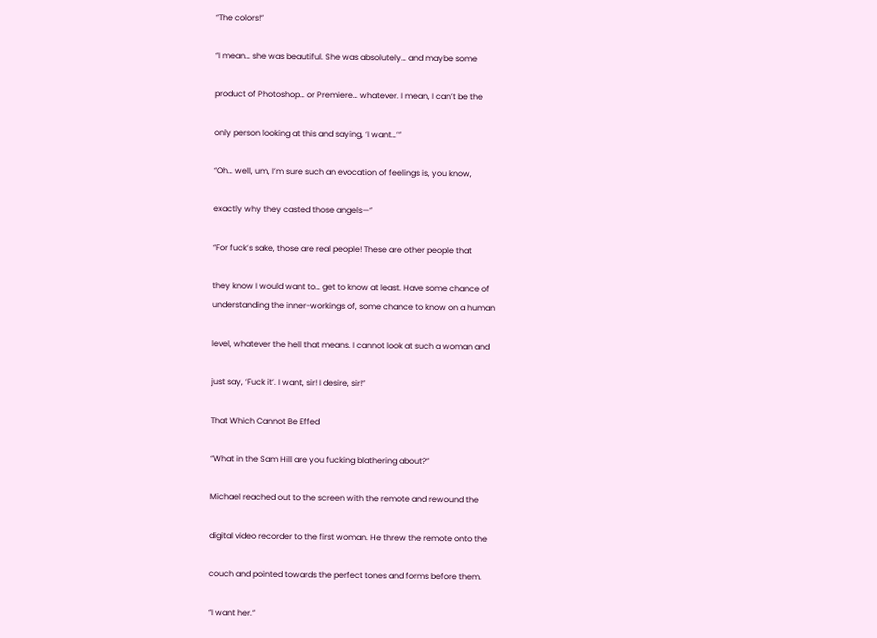“The colors!”

“I mean… she was beautiful. She was absolutely… and maybe some

product of Photoshop… or Premiere… whatever. I mean, I can’t be the

only person looking at this and saying, ‘I want…’”

“Oh… well, um, I’m sure such an evocation of feelings is, you know,

exactly why they casted those angels—”

“For fuck’s sake, those are real people! These are other people that

they know I would want to… get to know at least. Have some chance of
understanding the inner-workings of, some chance to know on a human

level, whatever the hell that means. I cannot look at such a woman and

just say, ‘Fuck it’. I want, sir! I desire, sir!”

That Which Cannot Be Effed

“What in the Sam Hill are you fucking blathering about?”

Michael reached out to the screen with the remote and rewound the

digital video recorder to the first woman. He threw the remote onto the

couch and pointed towards the perfect tones and forms before them.

“I want her.”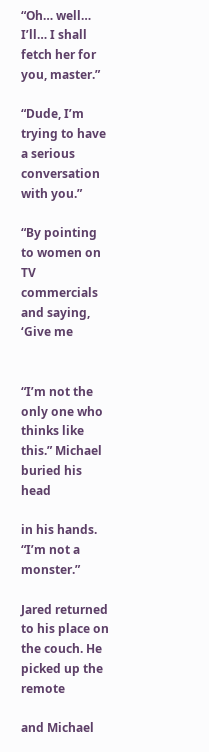“Oh… well… I’ll… I shall fetch her for you, master.”

“Dude, I’m trying to have a serious conversation with you.”

“By pointing to women on TV commercials and saying, ‘Give me


“I’m not the only one who thinks like this.” Michael buried his head

in his hands. “I’m not a monster.”

Jared returned to his place on the couch. He picked up the remote

and Michael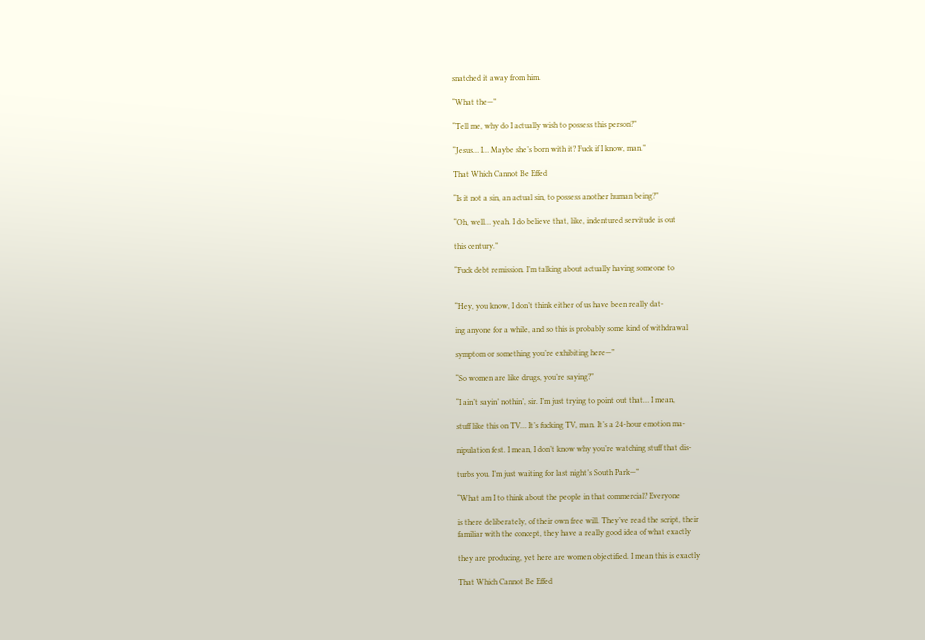snatched it away from him.

“What the—”

“Tell me, why do I actually wish to possess this person?”

“Jesus… I… Maybe she’s born with it? Fuck if I know, man.”

That Which Cannot Be Effed

“Is it not a sin, an actual sin, to possess another human being?”

“Oh, well… yeah. I do believe that, like, indentured servitude is out

this century.”

“Fuck debt remission. I’m talking about actually having someone to


“Hey, you know, I don’t think either of us have been really dat-

ing anyone for a while, and so this is probably some kind of withdrawal

symptom or something you’re exhibiting here—”

“So women are like drugs, you’re saying?”

“I ain’t sayin’ nothin’, sir. I’m just trying to point out that… I mean,

stuff like this on TV… It’s fucking TV, man. It’s a 24-hour emotion ma-

nipulation fest. I mean, I don’t know why you’re watching stuff that dis-

turbs you. I’m just waiting for last night’s South Park—”

“What am I to think about the people in that commercial? Everyone

is there deliberately, of their own free will. They’ve read the script, their
familiar with the concept, they have a really good idea of what exactly

they are producing, yet here are women objectified. I mean this is exactly

That Which Cannot Be Effed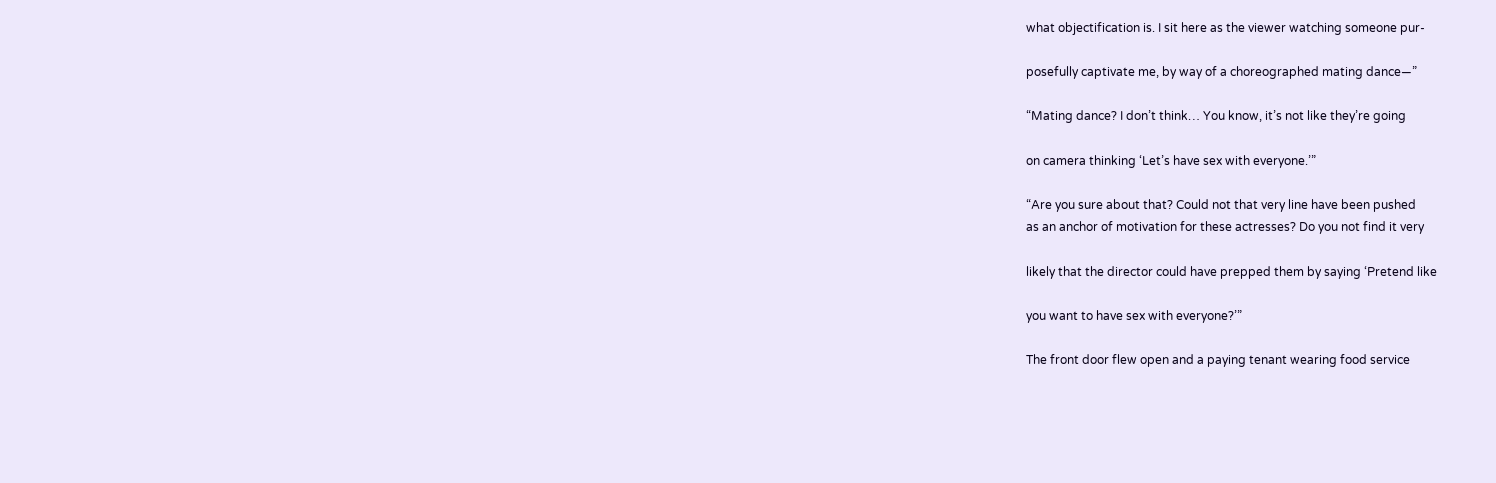what objectification is. I sit here as the viewer watching someone pur-

posefully captivate me, by way of a choreographed mating dance—”

“Mating dance? I don’t think… You know, it’s not like they’re going

on camera thinking ‘Let’s have sex with everyone.’”

“Are you sure about that? Could not that very line have been pushed
as an anchor of motivation for these actresses? Do you not find it very

likely that the director could have prepped them by saying ‘Pretend like

you want to have sex with everyone?’”

The front door flew open and a paying tenant wearing food service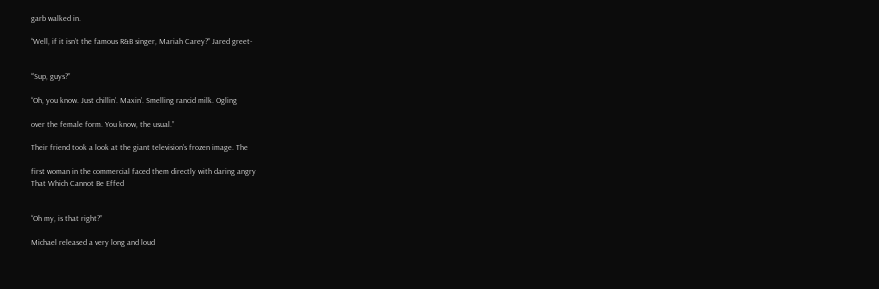garb walked in.

“Well, if it isn’t the famous R&B singer, Mariah Carey?” Jared greet-


“’Sup, guys?”

“Oh, you know. Just chillin’. Maxin’. Smelling rancid milk. Ogling

over the female form. You know, the usual.”

Their friend took a look at the giant television’s frozen image. The

first woman in the commercial faced them directly with daring angry
That Which Cannot Be Effed


“Oh my, is that right?”

Michael released a very long and loud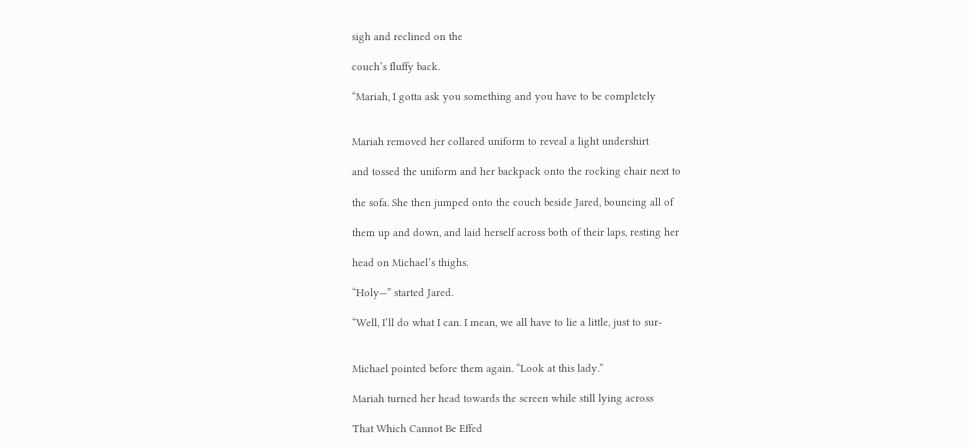sigh and reclined on the

couch’s fluffy back.

“Mariah, I gotta ask you something and you have to be completely


Mariah removed her collared uniform to reveal a light undershirt

and tossed the uniform and her backpack onto the rocking chair next to

the sofa. She then jumped onto the couch beside Jared, bouncing all of

them up and down, and laid herself across both of their laps, resting her

head on Michael’s thighs.

“Holy—” started Jared.

“Well, I’ll do what I can. I mean, we all have to lie a little, just to sur-


Michael pointed before them again. “Look at this lady.”

Mariah turned her head towards the screen while still lying across

That Which Cannot Be Effed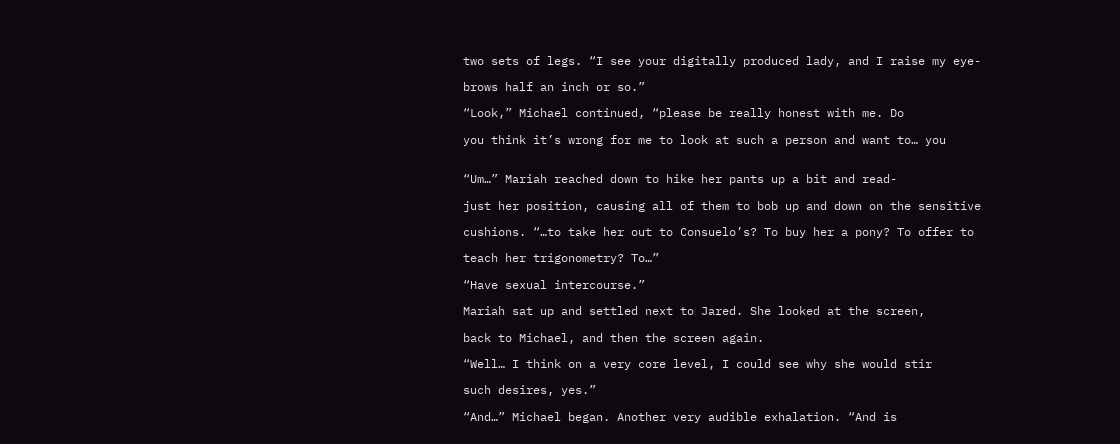two sets of legs. “I see your digitally produced lady, and I raise my eye-

brows half an inch or so.”

“Look,” Michael continued, “please be really honest with me. Do

you think it’s wrong for me to look at such a person and want to… you


“Um…” Mariah reached down to hike her pants up a bit and read-

just her position, causing all of them to bob up and down on the sensitive

cushions. “…to take her out to Consuelo’s? To buy her a pony? To offer to

teach her trigonometry? To…”

“Have sexual intercourse.”

Mariah sat up and settled next to Jared. She looked at the screen,

back to Michael, and then the screen again.

“Well… I think on a very core level, I could see why she would stir

such desires, yes.”

“And…” Michael began. Another very audible exhalation. “And is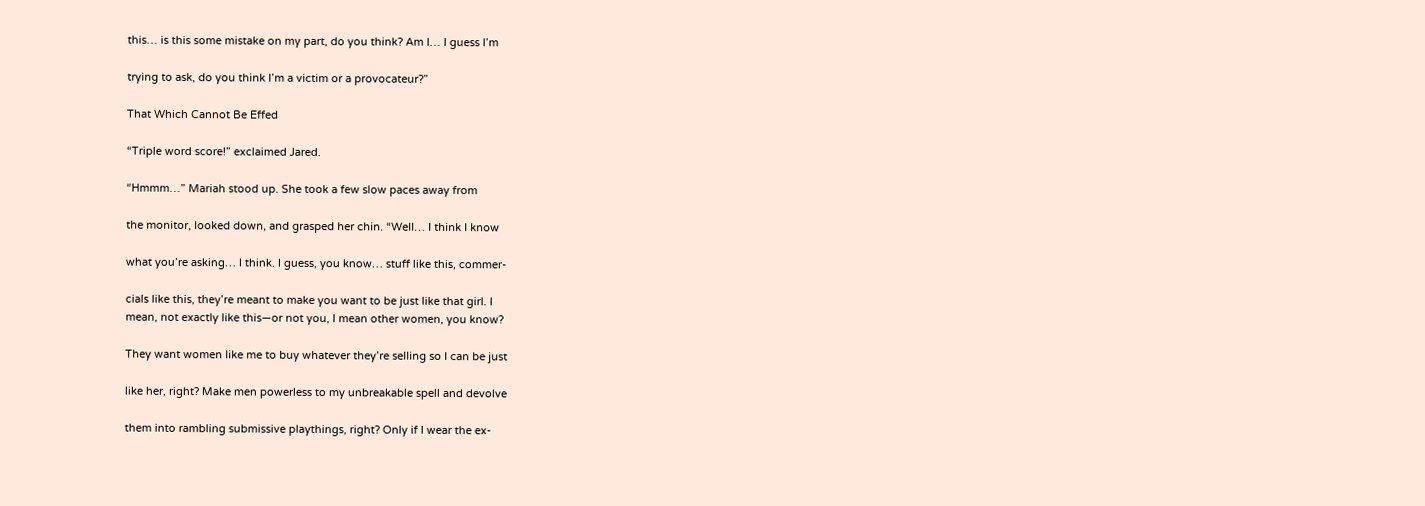this… is this some mistake on my part, do you think? Am I… I guess I’m

trying to ask, do you think I’m a victim or a provocateur?”

That Which Cannot Be Effed

“Triple word score!” exclaimed Jared.

“Hmmm…” Mariah stood up. She took a few slow paces away from

the monitor, looked down, and grasped her chin. “Well… I think I know

what you’re asking… I think. I guess, you know… stuff like this, commer-

cials like this, they’re meant to make you want to be just like that girl. I
mean, not exactly like this—or not you, I mean other women, you know?

They want women like me to buy whatever they’re selling so I can be just

like her, right? Make men powerless to my unbreakable spell and devolve

them into rambling submissive playthings, right? Only if I wear the ex-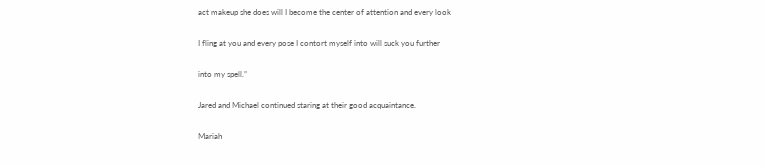act makeup she does will I become the center of attention and every look

I fling at you and every pose I contort myself into will suck you further

into my spell.”

Jared and Michael continued staring at their good acquaintance.

Mariah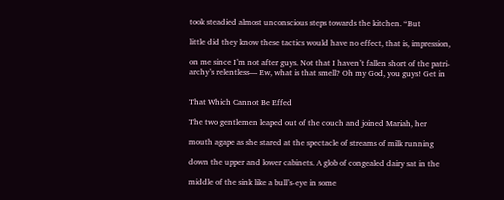took steadied almost unconscious steps towards the kitchen. “But

little did they know these tactics would have no effect, that is, impression,

on me since I’m not after guys. Not that I haven’t fallen short of the patri-
archy’s relentless— Ew, what is that smell? Oh my God, you guys! Get in


That Which Cannot Be Effed

The two gentlemen leaped out of the couch and joined Mariah, her

mouth agape as she stared at the spectacle of streams of milk running

down the upper and lower cabinets. A glob of congealed dairy sat in the

middle of the sink like a bull’s-eye in some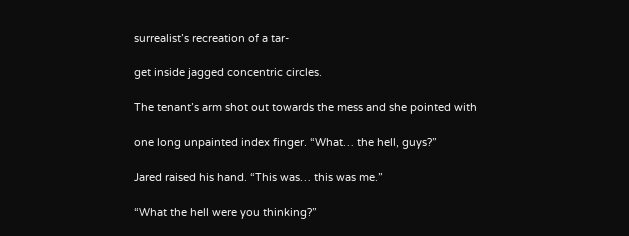surrealist’s recreation of a tar-

get inside jagged concentric circles.

The tenant’s arm shot out towards the mess and she pointed with

one long unpainted index finger. “What… the hell, guys?”

Jared raised his hand. “This was… this was me.”

“What the hell were you thinking?”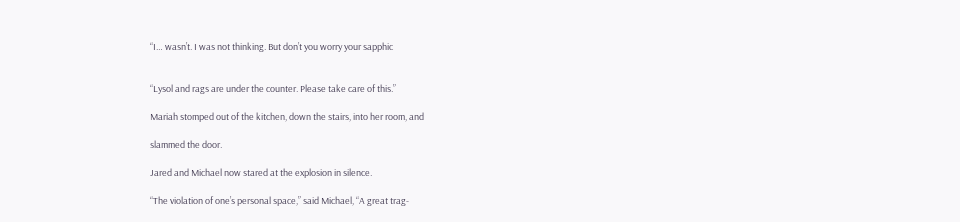“I… wasn’t. I was not thinking. But don’t you worry your sapphic


“Lysol and rags are under the counter. Please take care of this.”

Mariah stomped out of the kitchen, down the stairs, into her room, and

slammed the door.

Jared and Michael now stared at the explosion in silence.

“The violation of one’s personal space,” said Michael, “A great trag-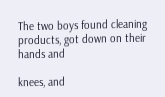The two boys found cleaning products, got down on their hands and

knees, and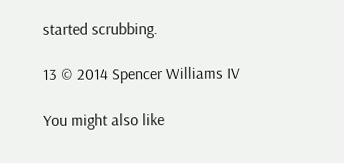started scrubbing.

13 © 2014 Spencer Williams IV

You might also like